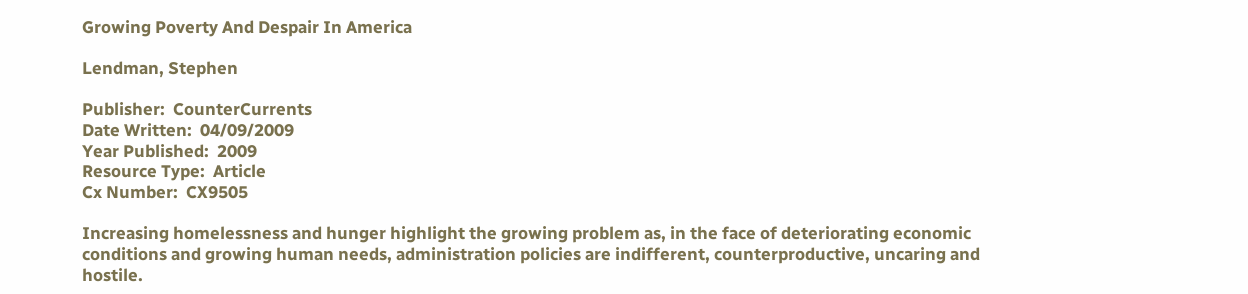Growing Poverty And Despair In America

Lendman, Stephen

Publisher:  CounterCurrents
Date Written:  04/09/2009
Year Published:  2009
Resource Type:  Article
Cx Number:  CX9505

Increasing homelessness and hunger highlight the growing problem as, in the face of deteriorating economic conditions and growing human needs, administration policies are indifferent, counterproductive, uncaring and hostile.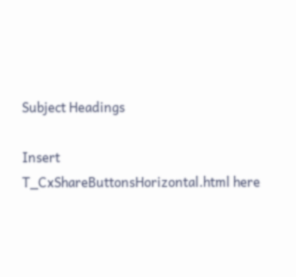Subject Headings

Insert T_CxShareButtonsHorizontal.html here